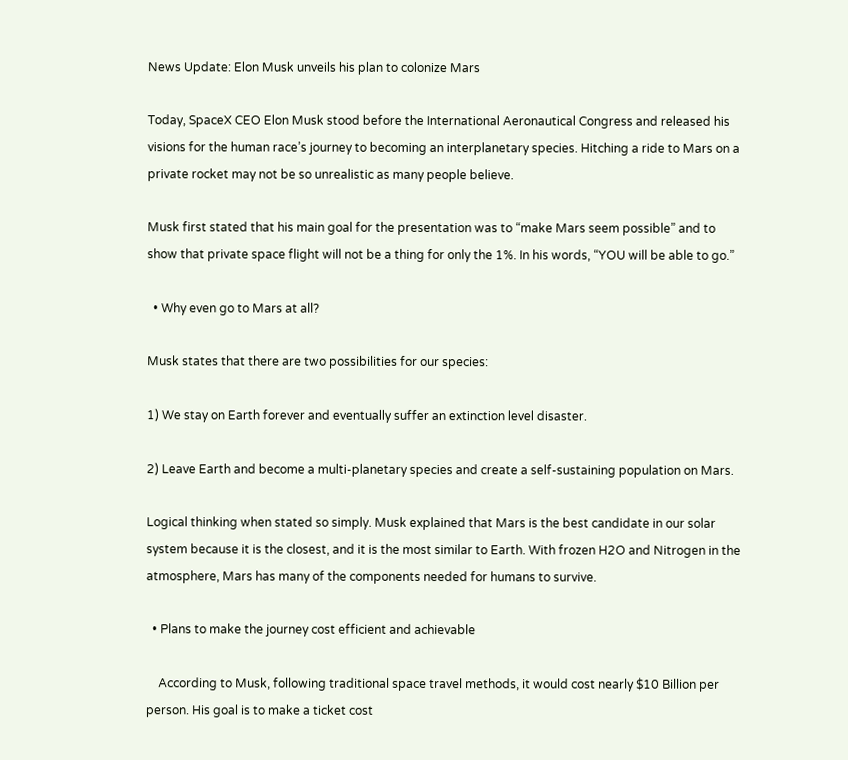News Update: Elon Musk unveils his plan to colonize Mars

Today, SpaceX CEO Elon Musk stood before the International Aeronautical Congress and released his visions for the human race’s journey to becoming an interplanetary species. Hitching a ride to Mars on a private rocket may not be so unrealistic as many people believe.

Musk first stated that his main goal for the presentation was to “make Mars seem possible” and to show that private space flight will not be a thing for only the 1%. In his words, “YOU will be able to go.”

  • Why even go to Mars at all?

Musk states that there are two possibilities for our species:

1) We stay on Earth forever and eventually suffer an extinction level disaster.

2) Leave Earth and become a multi-planetary species and create a self-sustaining population on Mars.

Logical thinking when stated so simply. Musk explained that Mars is the best candidate in our solar system because it is the closest, and it is the most similar to Earth. With frozen H2O and Nitrogen in the atmosphere, Mars has many of the components needed for humans to survive.

  • Plans to make the journey cost efficient and achievable

    According to Musk, following traditional space travel methods, it would cost nearly $10 Billion per person. His goal is to make a ticket cost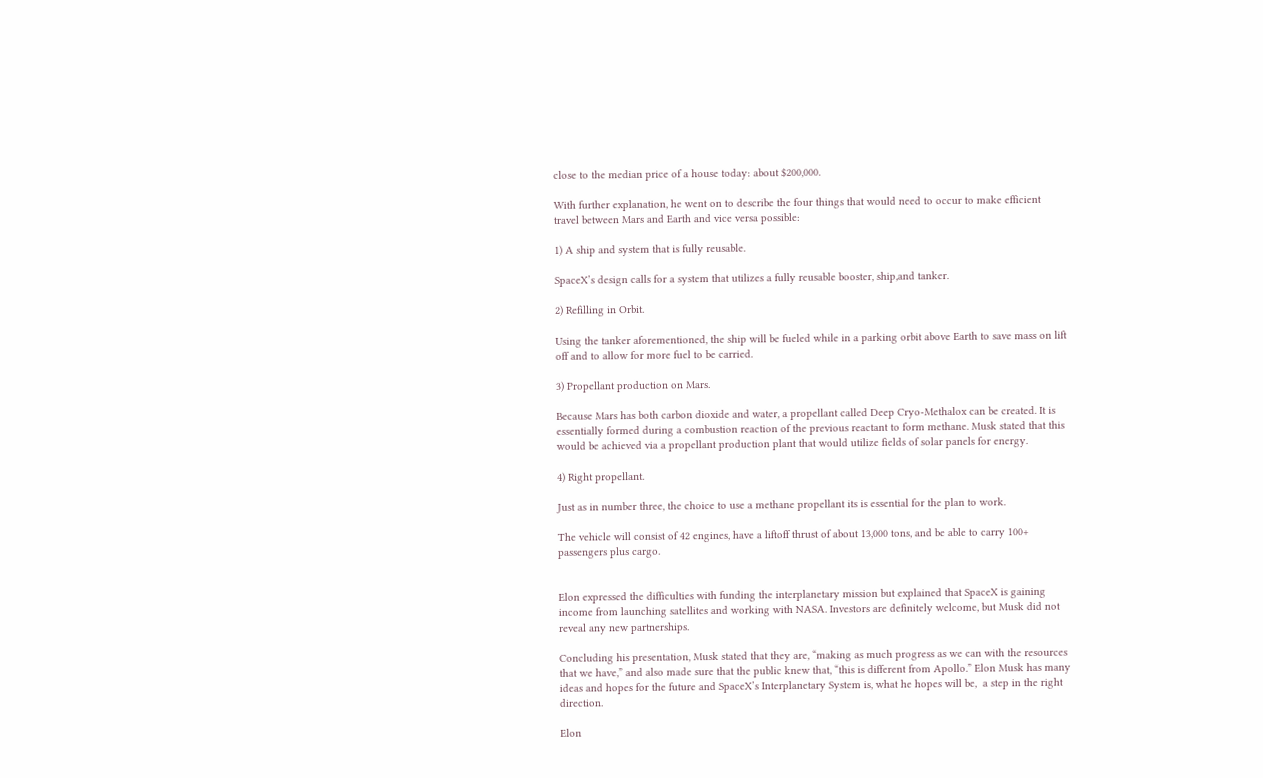close to the median price of a house today: about $200,000.

With further explanation, he went on to describe the four things that would need to occur to make efficient travel between Mars and Earth and vice versa possible:

1) A ship and system that is fully reusable.

SpaceX’s design calls for a system that utilizes a fully reusable booster, ship,and tanker.

2) Refilling in Orbit.

Using the tanker aforementioned, the ship will be fueled while in a parking orbit above Earth to save mass on lift off and to allow for more fuel to be carried.

3) Propellant production on Mars.

Because Mars has both carbon dioxide and water, a propellant called Deep Cryo-Methalox can be created. It is essentially formed during a combustion reaction of the previous reactant to form methane. Musk stated that this would be achieved via a propellant production plant that would utilize fields of solar panels for energy.

4) Right propellant.

Just as in number three, the choice to use a methane propellant its is essential for the plan to work.

The vehicle will consist of 42 engines, have a liftoff thrust of about 13,000 tons, and be able to carry 100+ passengers plus cargo.


Elon expressed the difficulties with funding the interplanetary mission but explained that SpaceX is gaining income from launching satellites and working with NASA. Investors are definitely welcome, but Musk did not reveal any new partnerships.

Concluding his presentation, Musk stated that they are, “making as much progress as we can with the resources that we have,” and also made sure that the public knew that, “this is different from Apollo.” Elon Musk has many ideas and hopes for the future and SpaceX’s Interplanetary System is, what he hopes will be,  a step in the right direction.

Elon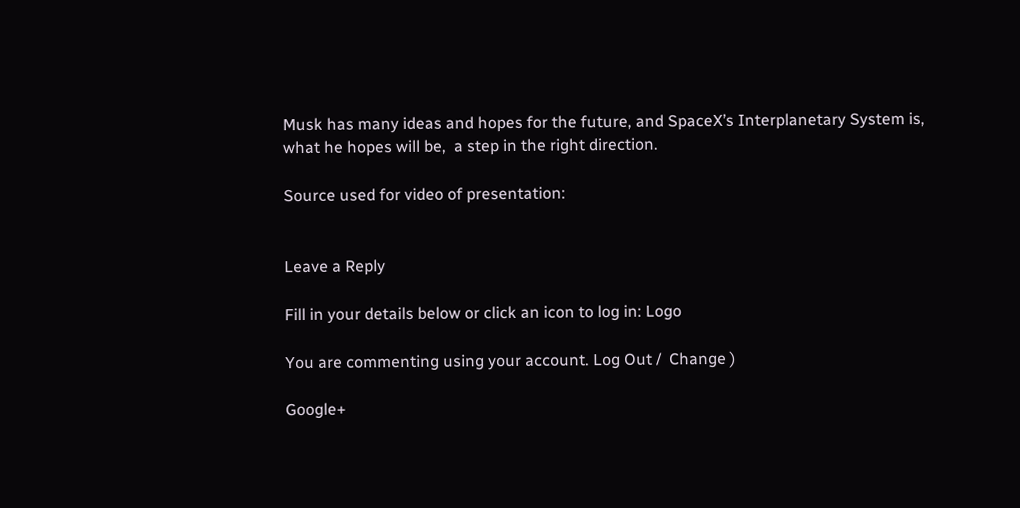Musk has many ideas and hopes for the future, and SpaceX’s Interplanetary System is, what he hopes will be,  a step in the right direction.

Source used for video of presentation:


Leave a Reply

Fill in your details below or click an icon to log in: Logo

You are commenting using your account. Log Out /  Change )

Google+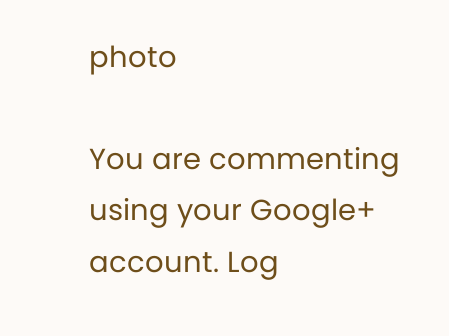photo

You are commenting using your Google+ account. Log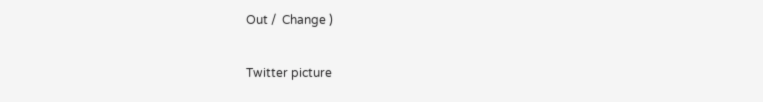Out /  Change )

Twitter picture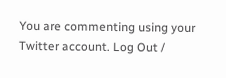You are commenting using your Twitter account. Log Out /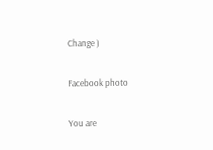Change )

Facebook photo

You are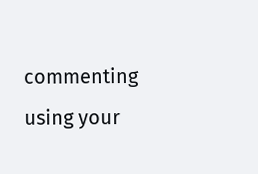commenting using your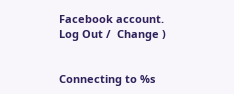Facebook account. Log Out /  Change )


Connecting to %s